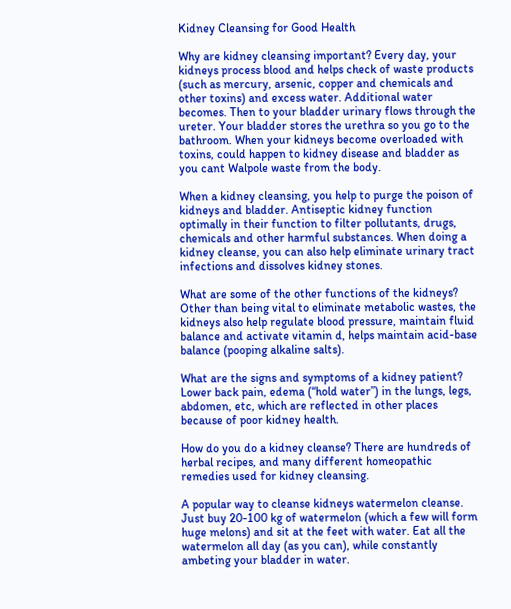Kidney Cleansing for Good Health

Why are kidney cleansing important? Every day, your kidneys process blood and helps check of waste products (such as mercury, arsenic, copper and chemicals and other toxins) and excess water. Additional water becomes. Then to your bladder urinary flows through the ureter. Your bladder stores the urethra so you go to the bathroom. When your kidneys become overloaded with toxins, could happen to kidney disease and bladder as you cant Walpole waste from the body.

When a kidney cleansing, you help to purge the poison of kidneys and bladder. Antiseptic kidney function optimally in their function to filter pollutants, drugs, chemicals and other harmful substances. When doing a kidney cleanse, you can also help eliminate urinary tract infections and dissolves kidney stones.

What are some of the other functions of the kidneys? Other than being vital to eliminate metabolic wastes, the kidneys also help regulate blood pressure, maintain fluid balance and activate vitamin d, helps maintain acid-base balance (pooping alkaline salts).

What are the signs and symptoms of a kidney patient? Lower back pain, edema (“hold water”) in the lungs, legs, abdomen, etc, which are reflected in other places because of poor kidney health.

How do you do a kidney cleanse? There are hundreds of herbal recipes, and many different homeopathic remedies used for kidney cleansing.

A popular way to cleanse kidneys watermelon cleanse. Just buy 20-100 kg of watermelon (which a few will form huge melons) and sit at the feet with water. Eat all the watermelon all day (as you can), while constantly ambeting your bladder in water.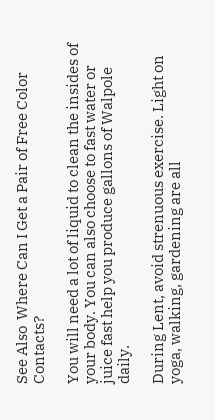See Also  Where Can I Get a Pair of Free Color Contacts?

You will need a lot of liquid to clean the insides of your body. You can also choose to fast water or juice fast help you produce gallons of Walpole daily.

During Lent, avoid strenuous exercise. Light on yoga, walking, gardening are all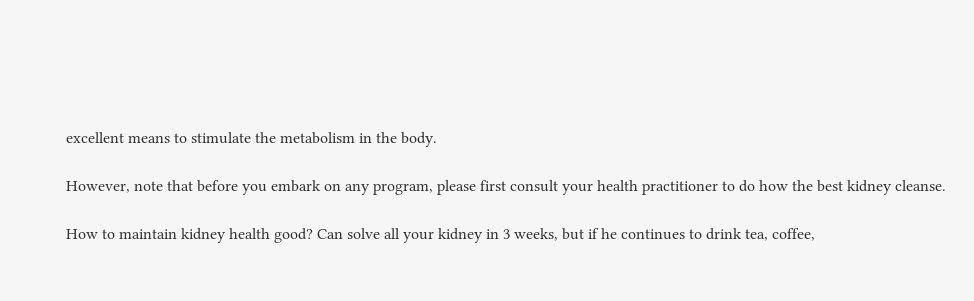excellent means to stimulate the metabolism in the body.

However, note that before you embark on any program, please first consult your health practitioner to do how the best kidney cleanse.

How to maintain kidney health good? Can solve all your kidney in 3 weeks, but if he continues to drink tea, coffee,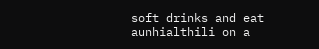soft drinks and eat aunhialthili on a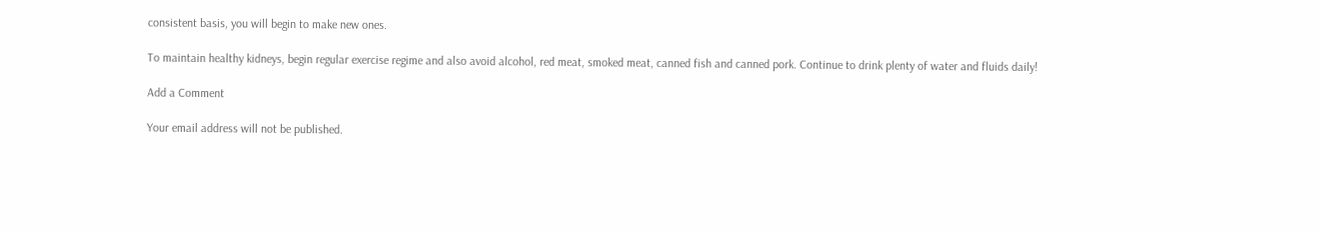consistent basis, you will begin to make new ones.

To maintain healthy kidneys, begin regular exercise regime and also avoid alcohol, red meat, smoked meat, canned fish and canned pork. Continue to drink plenty of water and fluids daily!

Add a Comment

Your email address will not be published.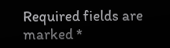Required fields are marked *